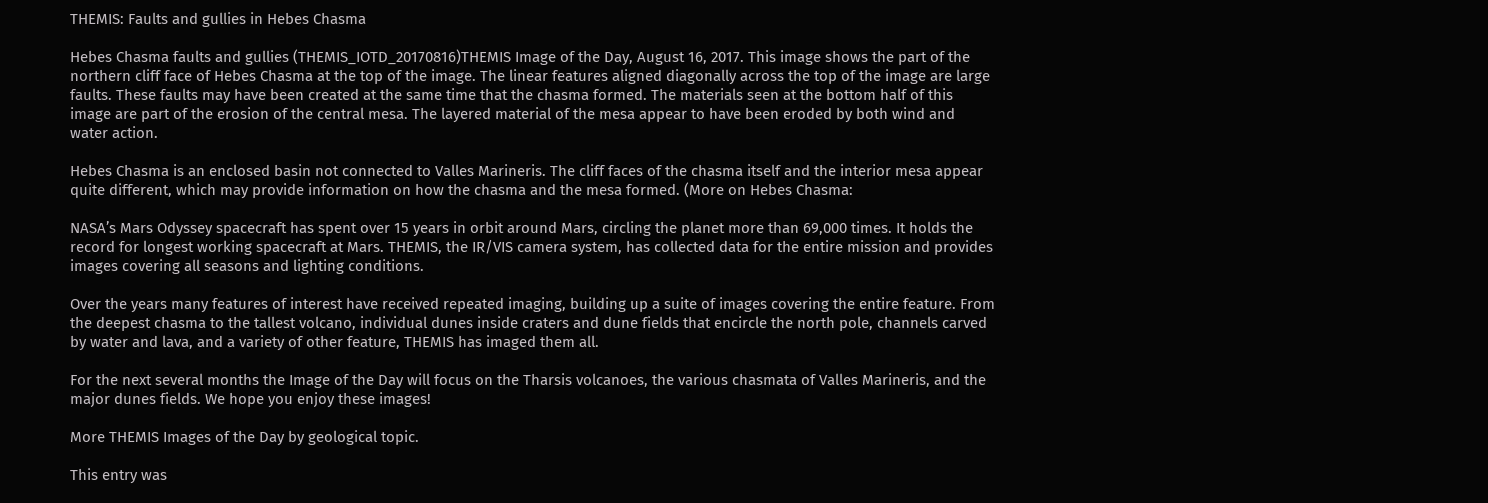THEMIS: Faults and gullies in Hebes Chasma

Hebes Chasma faults and gullies (THEMIS_IOTD_20170816)THEMIS Image of the Day, August 16, 2017. This image shows the part of the northern cliff face of Hebes Chasma at the top of the image. The linear features aligned diagonally across the top of the image are large faults. These faults may have been created at the same time that the chasma formed. The materials seen at the bottom half of this image are part of the erosion of the central mesa. The layered material of the mesa appear to have been eroded by both wind and water action.

Hebes Chasma is an enclosed basin not connected to Valles Marineris. The cliff faces of the chasma itself and the interior mesa appear quite different, which may provide information on how the chasma and the mesa formed. (More on Hebes Chasma:

NASA’s Mars Odyssey spacecraft has spent over 15 years in orbit around Mars, circling the planet more than 69,000 times. It holds the record for longest working spacecraft at Mars. THEMIS, the IR/VIS camera system, has collected data for the entire mission and provides images covering all seasons and lighting conditions.

Over the years many features of interest have received repeated imaging, building up a suite of images covering the entire feature. From the deepest chasma to the tallest volcano, individual dunes inside craters and dune fields that encircle the north pole, channels carved by water and lava, and a variety of other feature, THEMIS has imaged them all.

For the next several months the Image of the Day will focus on the Tharsis volcanoes, the various chasmata of Valles Marineris, and the major dunes fields. We hope you enjoy these images!

More THEMIS Images of the Day by geological topic.

This entry was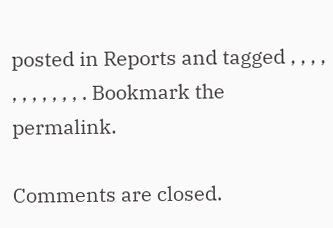posted in Reports and tagged , , , , , , , , , , , . Bookmark the permalink.

Comments are closed.